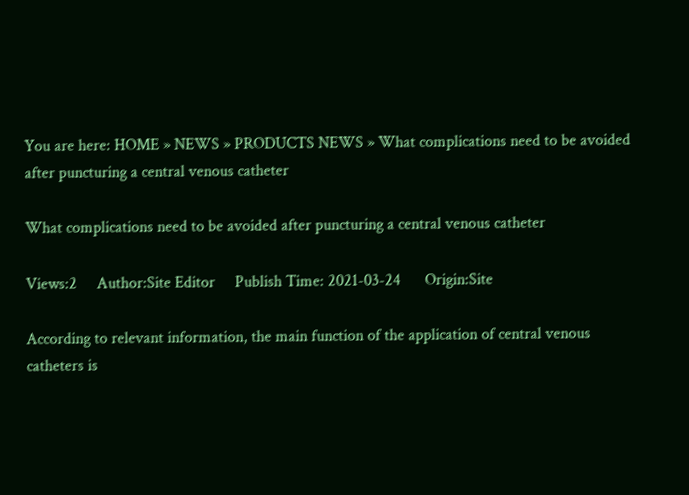You are here: HOME » NEWS » PRODUCTS NEWS » What complications need to be avoided after puncturing a central venous catheter

What complications need to be avoided after puncturing a central venous catheter

Views:2     Author:Site Editor     Publish Time: 2021-03-24      Origin:Site

According to relevant information, the main function of the application of central venous catheters is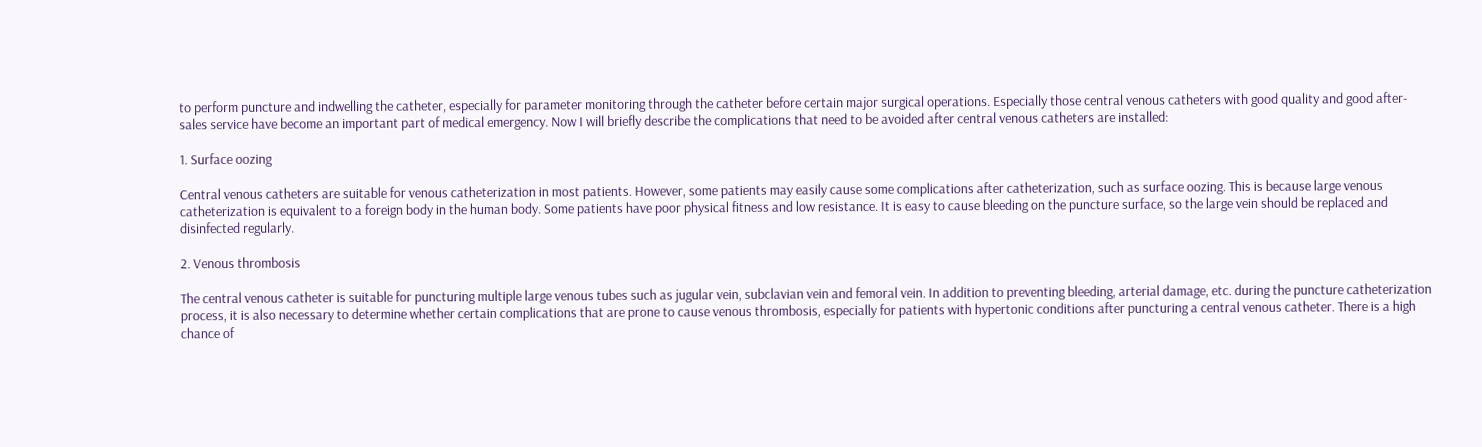to perform puncture and indwelling the catheter, especially for parameter monitoring through the catheter before certain major surgical operations. Especially those central venous catheters with good quality and good after-sales service have become an important part of medical emergency. Now I will briefly describe the complications that need to be avoided after central venous catheters are installed:

1. Surface oozing

Central venous catheters are suitable for venous catheterization in most patients. However, some patients may easily cause some complications after catheterization, such as surface oozing. This is because large venous catheterization is equivalent to a foreign body in the human body. Some patients have poor physical fitness and low resistance. It is easy to cause bleeding on the puncture surface, so the large vein should be replaced and disinfected regularly.

2. Venous thrombosis

The central venous catheter is suitable for puncturing multiple large venous tubes such as jugular vein, subclavian vein and femoral vein. In addition to preventing bleeding, arterial damage, etc. during the puncture catheterization process, it is also necessary to determine whether certain complications that are prone to cause venous thrombosis, especially for patients with hypertonic conditions after puncturing a central venous catheter. There is a high chance of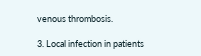venous thrombosis.

3. Local infection in patients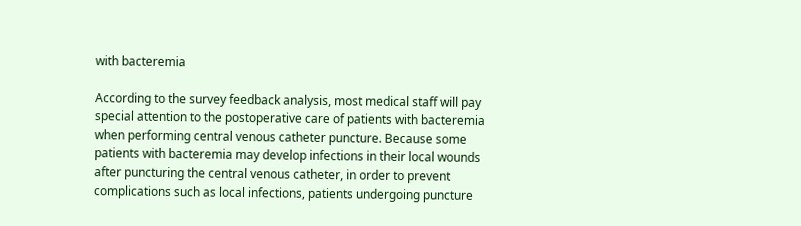with bacteremia

According to the survey feedback analysis, most medical staff will pay special attention to the postoperative care of patients with bacteremia when performing central venous catheter puncture. Because some patients with bacteremia may develop infections in their local wounds after puncturing the central venous catheter, in order to prevent complications such as local infections, patients undergoing puncture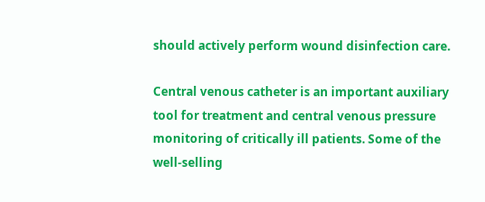should actively perform wound disinfection care.

Central venous catheter is an important auxiliary tool for treatment and central venous pressure monitoring of critically ill patients. Some of the well-selling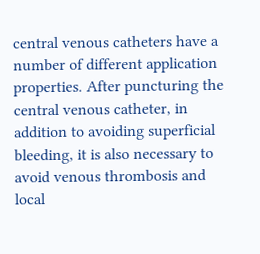central venous catheters have a number of different application properties. After puncturing the central venous catheter, in addition to avoiding superficial bleeding, it is also necessary to avoid venous thrombosis and local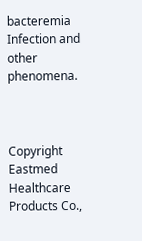bacteremia Infection and other phenomena.



Copyright   Eastmed Healthcare Products Co.,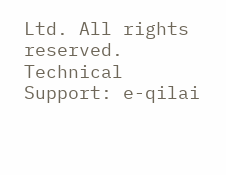Ltd. All rights reserved.  Technical Support: e-qilai